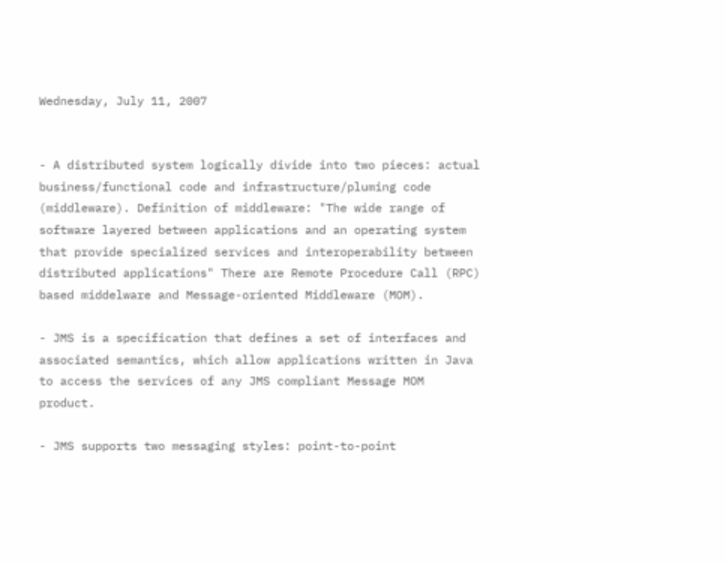Wednesday, July 11, 2007


- A distributed system logically divide into two pieces: actual business/functional code and infrastructure/pluming code (middleware). Definition of middleware: "The wide range of software layered between applications and an operating system that provide specialized services and interoperability between distributed applications" There are Remote Procedure Call (RPC) based middelware and Message-oriented Middleware (MOM).

- JMS is a specification that defines a set of interfaces and associated semantics, which allow applications written in Java to access the services of any JMS compliant Message MOM product.

- JMS supports two messaging styles: point-to-point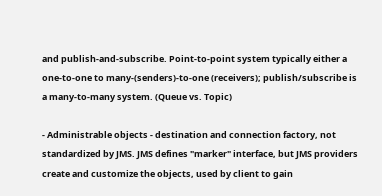and publish-and-subscribe. Point-to-point system typically either a one-to-one to many-(senders)-to-one (receivers); publish/subscribe is a many-to-many system. (Queue vs. Topic)

- Administrable objects - destination and connection factory, not standardized by JMS. JMS defines "marker" interface, but JMS providers create and customize the objects, used by client to gain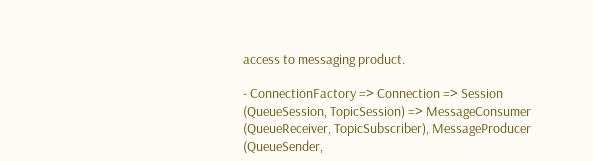access to messaging product.

- ConnectionFactory => Connection => Session (QueueSession, TopicSession) => MessageConsumer (QueueReceiver, TopicSubscriber), MessageProducer (QueueSender,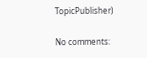TopicPublisher)

No comments: